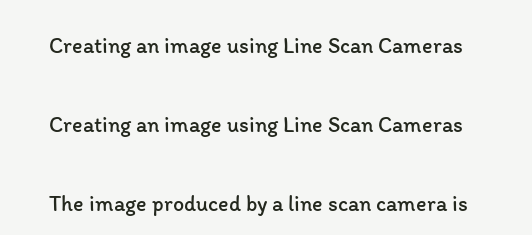Creating an image using Line Scan Cameras

Creating an image using Line Scan Cameras

The image produced by a line scan camera is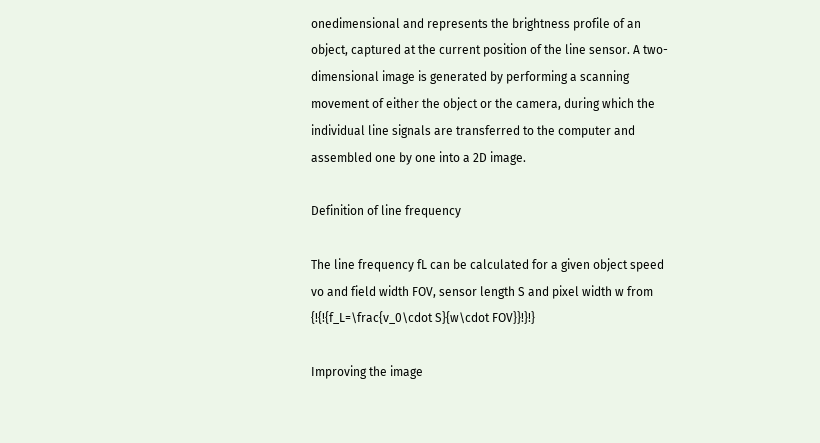onedimensional and represents the brightness profile of an object, captured at the current position of the line sensor. A two-dimensional image is generated by performing a scanning movement of either the object or the camera, during which the individual line signals are transferred to the computer and assembled one by one into a 2D image.

Definition of line frequency

The line frequency fL can be calculated for a given object speed vo and field width FOV, sensor length S and pixel width w from
{!{!{f_L=\frac{v_0\cdot S}{w\cdot FOV}}!}!}

Improving the image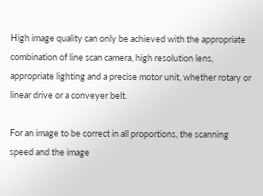High image quality can only be achieved with the appropriate combination of line scan camera, high resolution lens, appropriate lighting and a precise motor unit, whether rotary or linear drive or a conveyer belt.

For an image to be correct in all proportions, the scanning speed and the image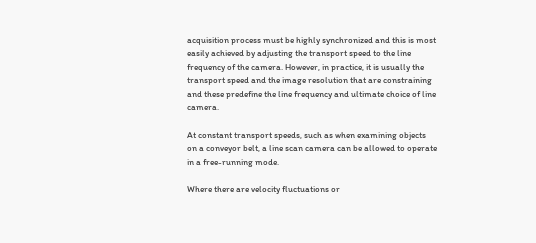acquisition process must be highly synchronized and this is most easily achieved by adjusting the transport speed to the line frequency of the camera. However, in practice, it is usually the transport speed and the image resolution that are constraining and these predefine the line frequency and ultimate choice of line camera.

At constant transport speeds, such as when examining objects on a conveyor belt, a line scan camera can be allowed to operate in a free-running mode.

Where there are velocity fluctuations or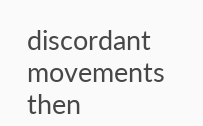discordant movements then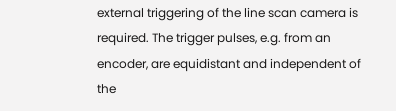external triggering of the line scan camera is required. The trigger pulses, e.g. from an encoder, are equidistant and independent of the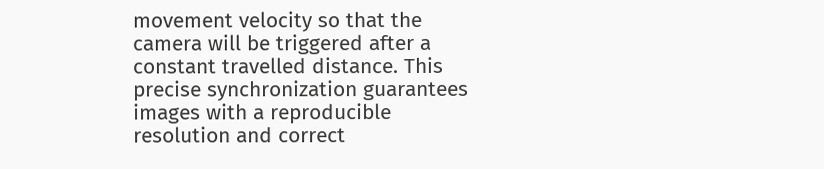movement velocity so that the camera will be triggered after a constant travelled distance. This precise synchronization guarantees images with a reproducible resolution and correct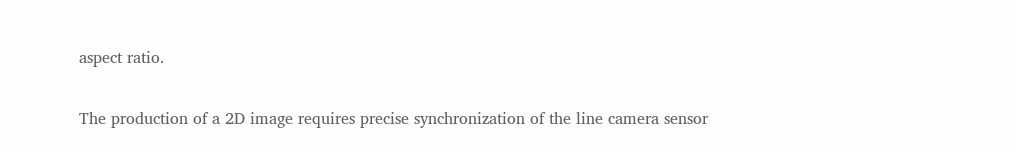aspect ratio.

The production of a 2D image requires precise synchronization of the line camera sensor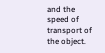and the speed of transport of the object.